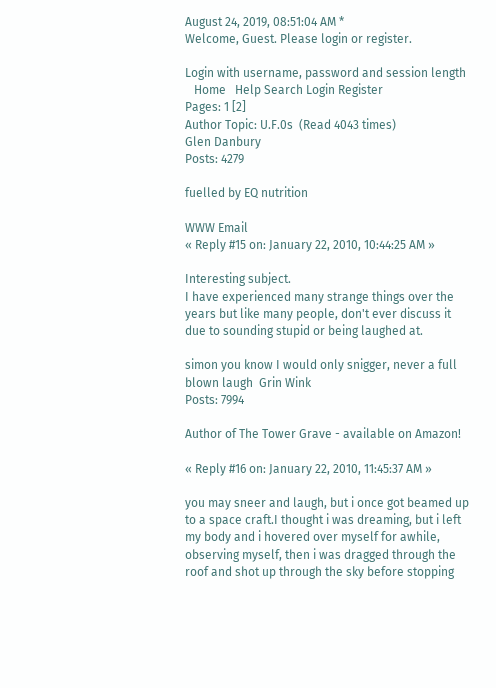August 24, 2019, 08:51:04 AM *
Welcome, Guest. Please login or register.

Login with username, password and session length
   Home   Help Search Login Register
Pages: 1 [2]
Author Topic: U.F.0s  (Read 4043 times)
Glen Danbury
Posts: 4279

fuelled by EQ nutrition

WWW Email
« Reply #15 on: January 22, 2010, 10:44:25 AM »

Interesting subject.
I have experienced many strange things over the years but like many people, don't ever discuss it due to sounding stupid or being laughed at.

simon you know I would only snigger, never a full blown laugh  Grin Wink
Posts: 7994

Author of The Tower Grave - available on Amazon!

« Reply #16 on: January 22, 2010, 11:45:37 AM »

you may sneer and laugh, but i once got beamed up to a space craft.I thought i was dreaming, but i left my body and i hovered over myself for awhile, observing myself, then i was dragged through the roof and shot up through the sky before stopping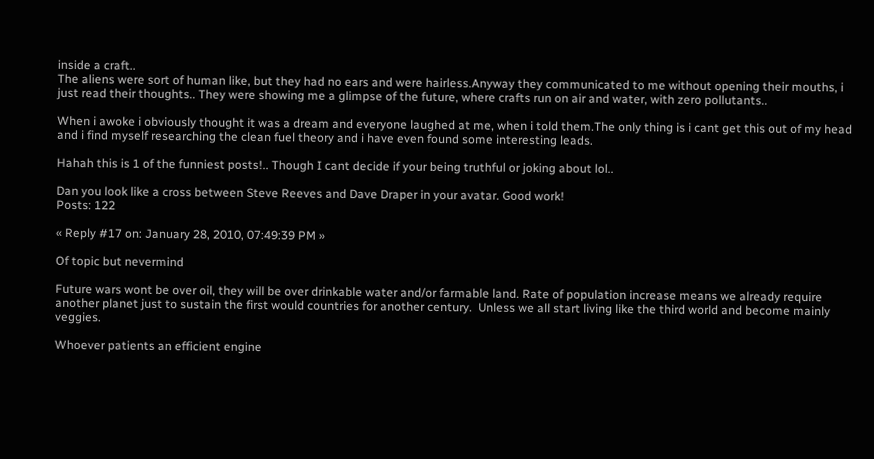inside a craft..
The aliens were sort of human like, but they had no ears and were hairless.Anyway they communicated to me without opening their mouths, i just read their thoughts.. They were showing me a glimpse of the future, where crafts run on air and water, with zero pollutants..

When i awoke i obviously thought it was a dream and everyone laughed at me, when i told them.The only thing is i cant get this out of my head and i find myself researching the clean fuel theory and i have even found some interesting leads.

Hahah this is 1 of the funniest posts!.. Though I cant decide if your being truthful or joking about lol..

Dan you look like a cross between Steve Reeves and Dave Draper in your avatar. Good work!
Posts: 122

« Reply #17 on: January 28, 2010, 07:49:39 PM »

Of topic but nevermind

Future wars wont be over oil, they will be over drinkable water and/or farmable land. Rate of population increase means we already require another planet just to sustain the first would countries for another century.  Unless we all start living like the third world and become mainly veggies.

Whoever patients an efficient engine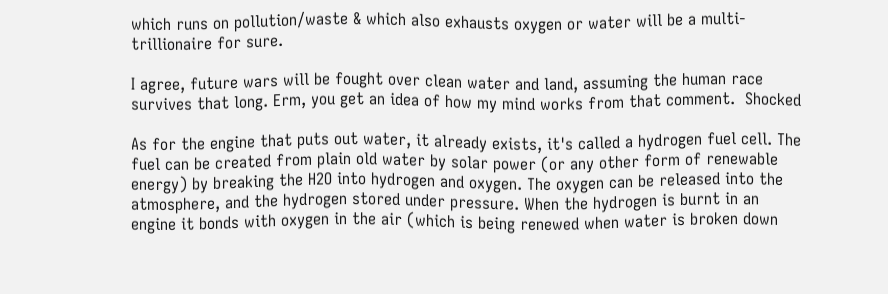which runs on pollution/waste & which also exhausts oxygen or water will be a multi-trillionaire for sure.

I agree, future wars will be fought over clean water and land, assuming the human race survives that long. Erm, you get an idea of how my mind works from that comment.  Shocked

As for the engine that puts out water, it already exists, it's called a hydrogen fuel cell. The fuel can be created from plain old water by solar power (or any other form of renewable energy) by breaking the H2O into hydrogen and oxygen. The oxygen can be released into the atmosphere, and the hydrogen stored under pressure. When the hydrogen is burnt in an engine it bonds with oxygen in the air (which is being renewed when water is broken down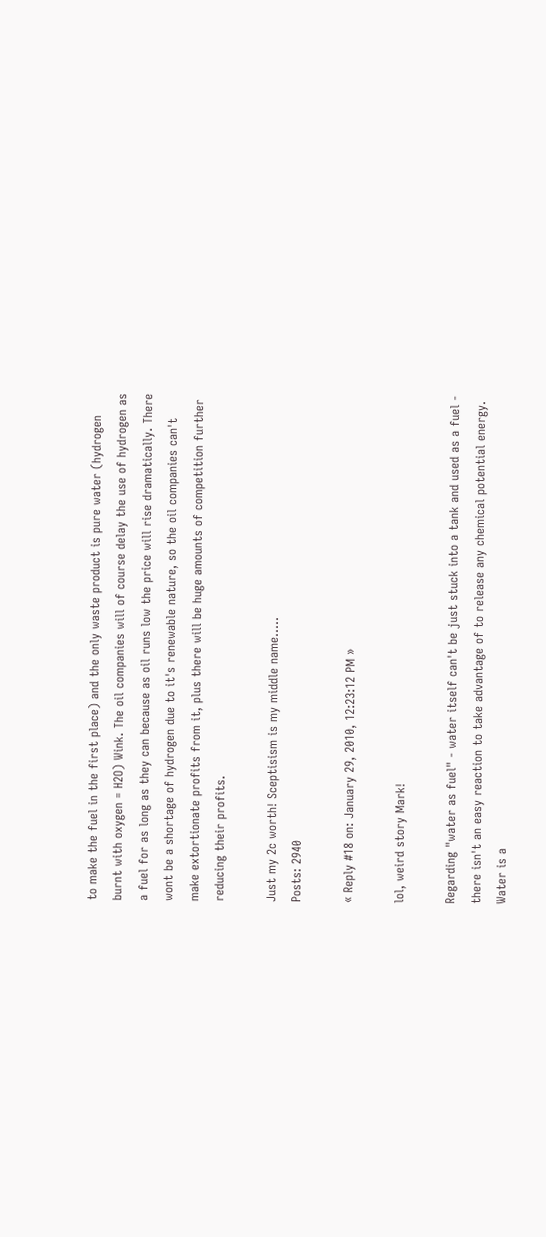to make the fuel in the first place) and the only waste product is pure water (hydrogen burnt with oxygen = H2O) Wink. The oil companies will of course delay the use of hydrogen as a fuel for as long as they can because as oil runs low the price will rise dramatically. There wont be a shortage of hydrogen due to it's renewable nature, so the oil companies can't make extortionate profits from it, plus there will be huge amounts of competition further reducing their profits.

Just my 2c worth! Sceptisism is my middle name.....
Posts: 2940

« Reply #18 on: January 29, 2010, 12:23:12 PM »

lol, weird story Mark!

Regarding "water as fuel" - water itself can't be just stuck into a tank and used as a fuel - there isn't an easy reaction to take advantage of to release any chemical potential energy. Water is a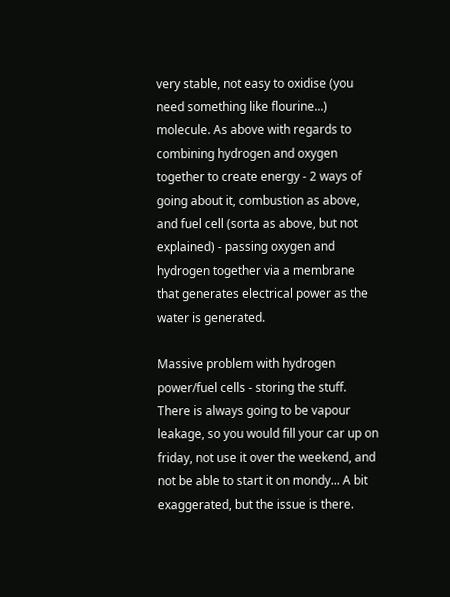very stable, not easy to oxidise (you need something like flourine...) molecule. As above with regards to combining hydrogen and oxygen together to create energy - 2 ways of going about it, combustion as above, and fuel cell (sorta as above, but not explained) - passing oxygen and hydrogen together via a membrane that generates electrical power as the water is generated.

Massive problem with hydrogen power/fuel cells - storing the stuff. There is always going to be vapour leakage, so you would fill your car up on friday, not use it over the weekend, and not be able to start it on mondy... A bit exaggerated, but the issue is there.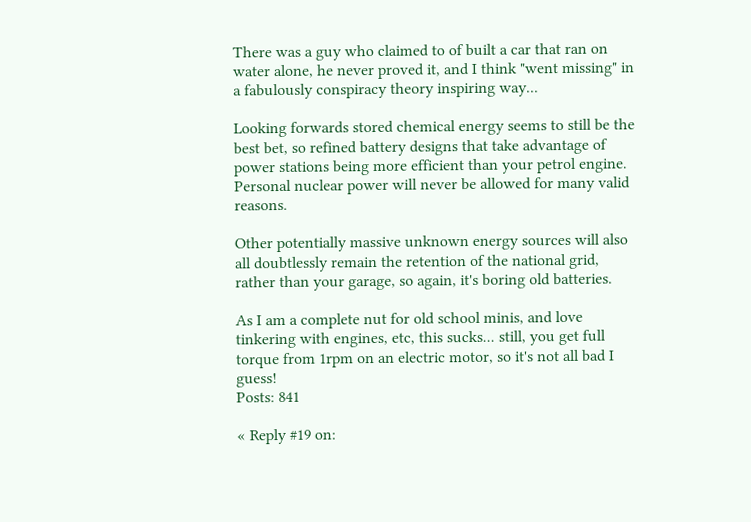There was a guy who claimed to of built a car that ran on water alone, he never proved it, and I think "went missing" in a fabulously conspiracy theory inspiring way...

Looking forwards stored chemical energy seems to still be the best bet, so refined battery designs that take advantage of power stations being more efficient than your petrol engine. Personal nuclear power will never be allowed for many valid reasons.

Other potentially massive unknown energy sources will also all doubtlessly remain the retention of the national grid, rather than your garage, so again, it's boring old batteries.

As I am a complete nut for old school minis, and love tinkering with engines, etc, this sucks... still, you get full torque from 1rpm on an electric motor, so it's not all bad I guess!
Posts: 841

« Reply #19 on: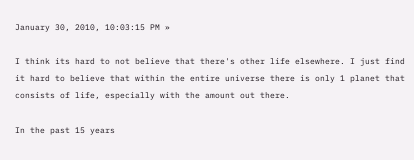January 30, 2010, 10:03:15 PM »

I think its hard to not believe that there's other life elsewhere. I just find it hard to believe that within the entire universe there is only 1 planet that consists of life, especially with the amount out there.

In the past 15 years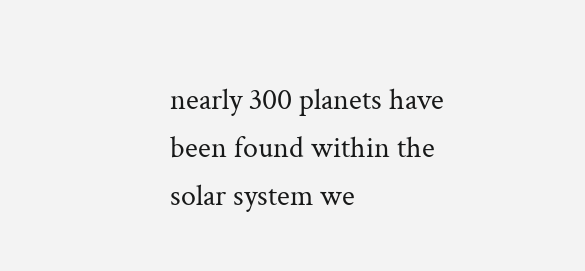nearly 300 planets have been found within the solar system we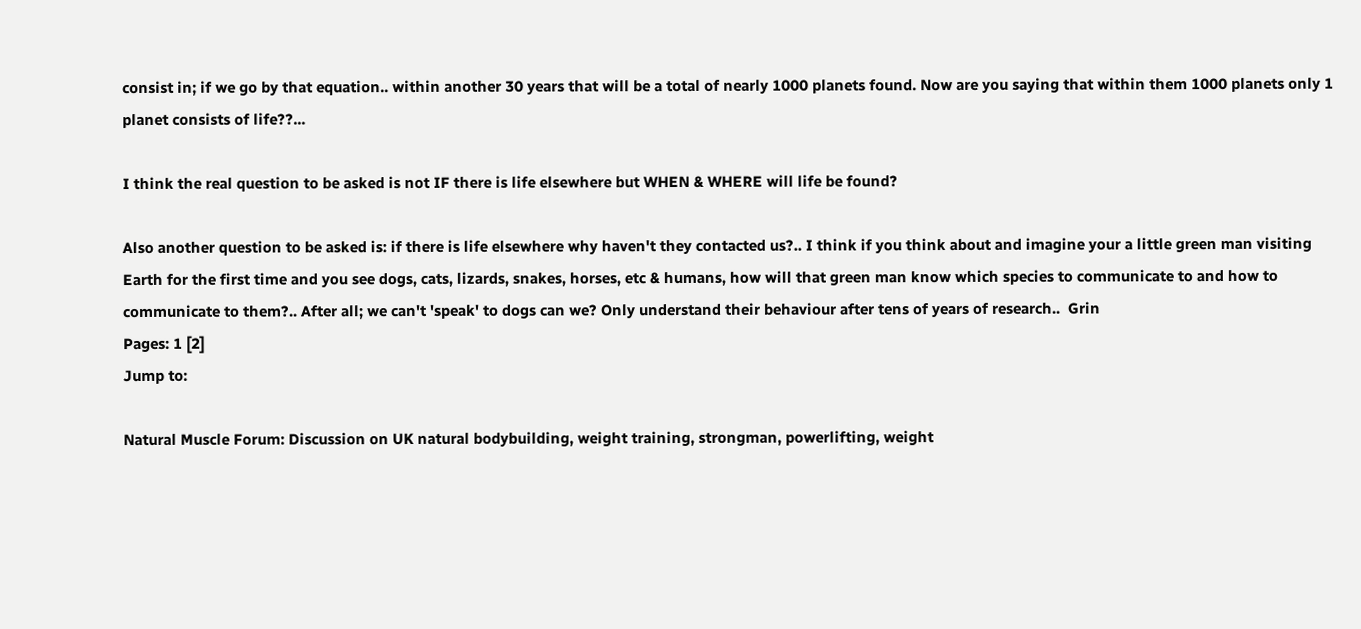consist in; if we go by that equation.. within another 30 years that will be a total of nearly 1000 planets found. Now are you saying that within them 1000 planets only 1 planet consists of life??...

I think the real question to be asked is not IF there is life elsewhere but WHEN & WHERE will life be found?

Also another question to be asked is: if there is life elsewhere why haven't they contacted us?.. I think if you think about and imagine your a little green man visiting Earth for the first time and you see dogs, cats, lizards, snakes, horses, etc & humans, how will that green man know which species to communicate to and how to communicate to them?.. After all; we can't 'speak' to dogs can we? Only understand their behaviour after tens of years of research..  Grin
Pages: 1 [2]
Jump to:

Natural Muscle Forum: Discussion on UK natural bodybuilding, weight training, strongman, powerlifting, weight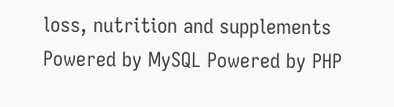loss, nutrition and supplements
Powered by MySQL Powered by PHP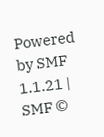Powered by SMF 1.1.21 | SMF ©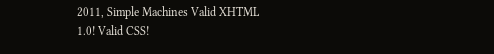2011, Simple Machines Valid XHTML 1.0! Valid CSS!